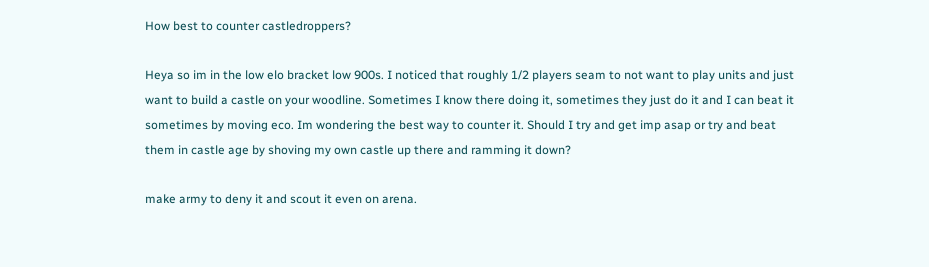How best to counter castledroppers?

Heya so im in the low elo bracket low 900s. I noticed that roughly 1/2 players seam to not want to play units and just want to build a castle on your woodline. Sometimes I know there doing it, sometimes they just do it and I can beat it sometimes by moving eco. Im wondering the best way to counter it. Should I try and get imp asap or try and beat them in castle age by shoving my own castle up there and ramming it down?

make army to deny it and scout it even on arena.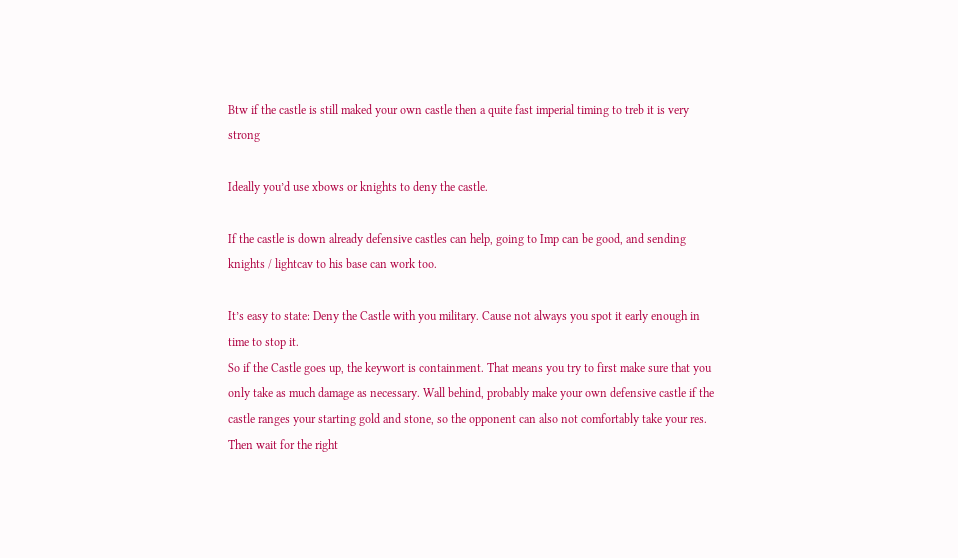Btw if the castle is still maked your own castle then a quite fast imperial timing to treb it is very strong

Ideally you’d use xbows or knights to deny the castle.

If the castle is down already defensive castles can help, going to Imp can be good, and sending knights / lightcav to his base can work too.

It’s easy to state: Deny the Castle with you military. Cause not always you spot it early enough in time to stop it.
So if the Castle goes up, the keywort is containment. That means you try to first make sure that you only take as much damage as necessary. Wall behind, probably make your own defensive castle if the castle ranges your starting gold and stone, so the opponent can also not comfortably take your res. Then wait for the right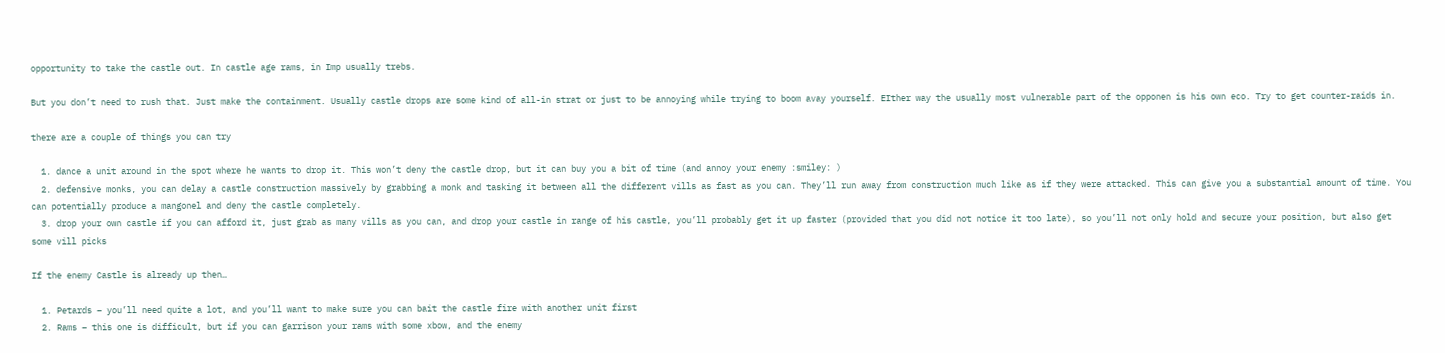opportunity to take the castle out. In castle age rams, in Imp usually trebs.

But you don’t need to rush that. Just make the containment. Usually castle drops are some kind of all-in strat or just to be annoying while trying to boom avay yourself. EIther way the usually most vulnerable part of the opponen is his own eco. Try to get counter-raids in.

there are a couple of things you can try

  1. dance a unit around in the spot where he wants to drop it. This won’t deny the castle drop, but it can buy you a bit of time (and annoy your enemy :smiley: )
  2. defensive monks, you can delay a castle construction massively by grabbing a monk and tasking it between all the different vills as fast as you can. They’ll run away from construction much like as if they were attacked. This can give you a substantial amount of time. You can potentially produce a mangonel and deny the castle completely.
  3. drop your own castle if you can afford it, just grab as many vills as you can, and drop your castle in range of his castle, you’ll probably get it up faster (provided that you did not notice it too late), so you’ll not only hold and secure your position, but also get some vill picks

If the enemy Castle is already up then…

  1. Petards – you’ll need quite a lot, and you’ll want to make sure you can bait the castle fire with another unit first
  2. Rams – this one is difficult, but if you can garrison your rams with some xbow, and the enemy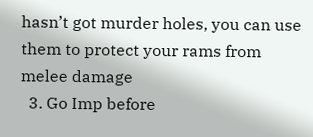hasn’t got murder holes, you can use them to protect your rams from melee damage
  3. Go Imp before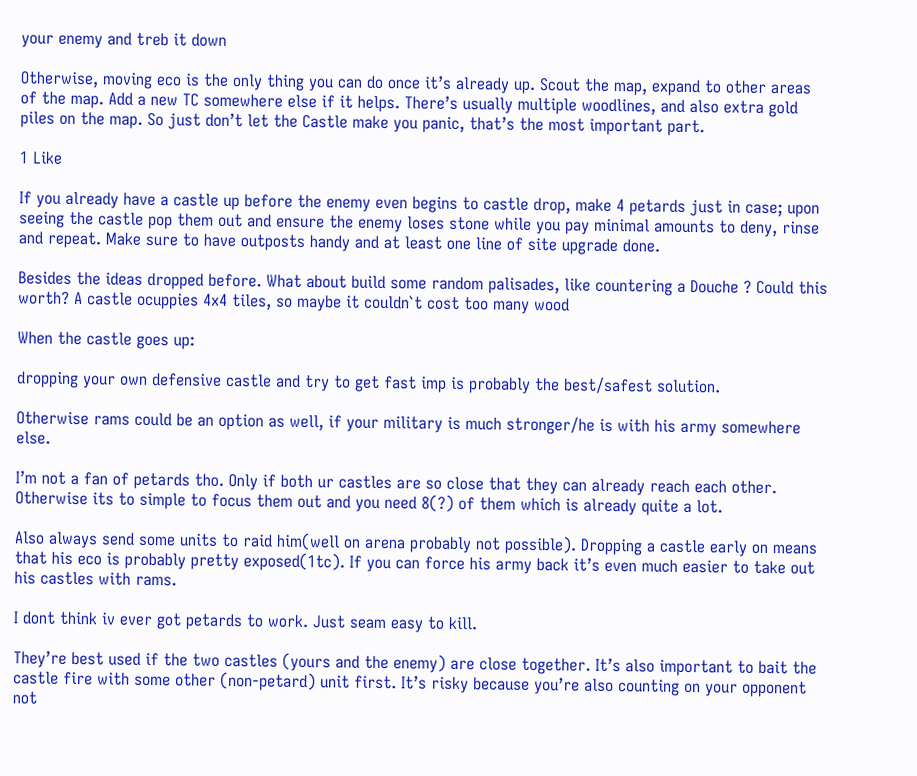your enemy and treb it down

Otherwise, moving eco is the only thing you can do once it’s already up. Scout the map, expand to other areas of the map. Add a new TC somewhere else if it helps. There’s usually multiple woodlines, and also extra gold piles on the map. So just don’t let the Castle make you panic, that’s the most important part.

1 Like

If you already have a castle up before the enemy even begins to castle drop, make 4 petards just in case; upon seeing the castle pop them out and ensure the enemy loses stone while you pay minimal amounts to deny, rinse and repeat. Make sure to have outposts handy and at least one line of site upgrade done.

Besides the ideas dropped before. What about build some random palisades, like countering a Douche ? Could this worth? A castle ocuppies 4x4 tiles, so maybe it couldn`t cost too many wood

When the castle goes up:

dropping your own defensive castle and try to get fast imp is probably the best/safest solution.

Otherwise rams could be an option as well, if your military is much stronger/he is with his army somewhere else.

I’m not a fan of petards tho. Only if both ur castles are so close that they can already reach each other. Otherwise its to simple to focus them out and you need 8(?) of them which is already quite a lot.

Also always send some units to raid him(well on arena probably not possible). Dropping a castle early on means that his eco is probably pretty exposed(1tc). If you can force his army back it’s even much easier to take out his castles with rams.

I dont think iv ever got petards to work. Just seam easy to kill.

They’re best used if the two castles (yours and the enemy) are close together. It’s also important to bait the castle fire with some other (non-petard) unit first. It’s risky because you’re also counting on your opponent not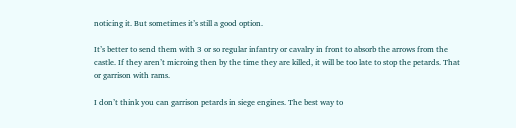noticing it. But sometimes it’s still a good option.

It’s better to send them with 3 or so regular infantry or cavalry in front to absorb the arrows from the castle. If they aren’t microing then by the time they are killed, it will be too late to stop the petards. That or garrison with rams.

I don’t think you can garrison petards in siege engines. The best way to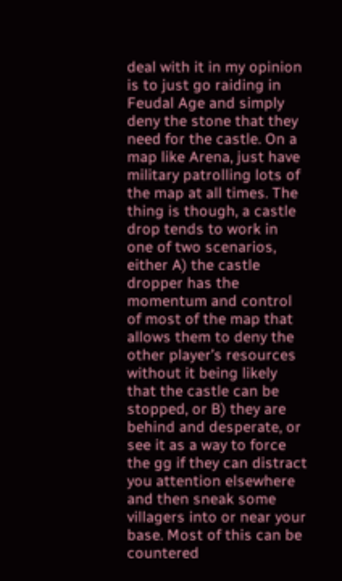deal with it in my opinion is to just go raiding in Feudal Age and simply deny the stone that they need for the castle. On a map like Arena, just have military patrolling lots of the map at all times. The thing is though, a castle drop tends to work in one of two scenarios, either A) the castle dropper has the momentum and control of most of the map that allows them to deny the other player’s resources without it being likely that the castle can be stopped, or B) they are behind and desperate, or see it as a way to force the gg if they can distract you attention elsewhere and then sneak some villagers into or near your base. Most of this can be countered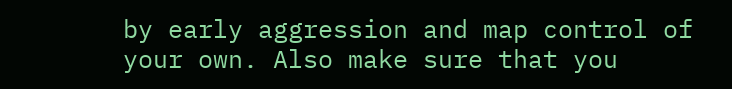by early aggression and map control of your own. Also make sure that you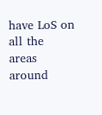have LoS on all the areas around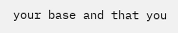your base and that you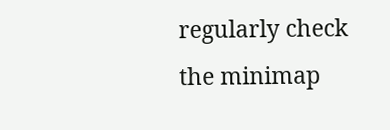regularly check the minimap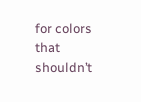for colors that shouldn’t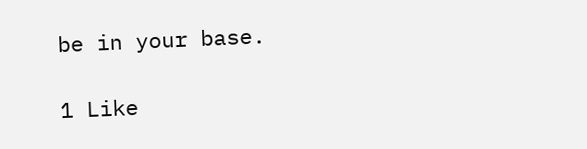be in your base.

1 Like